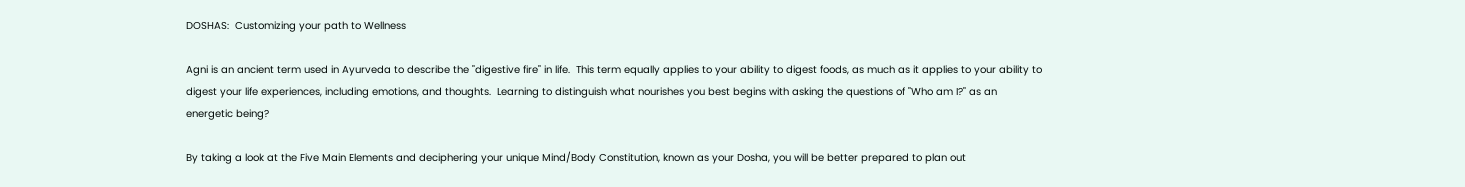DOSHAS:  Customizing your path to Wellness

Agni is an ancient term used in Ayurveda to describe the "digestive fire" in life.  This term equally applies to your ability to digest foods, as much as it applies to your ability to digest your life experiences, including emotions, and thoughts.  Learning to distinguish what nourishes you best begins with asking the questions of "Who am I?" as an energetic being?

By taking a look at the Five Main Elements and deciphering your unique Mind/Body Constitution, known as your Dosha, you will be better prepared to plan out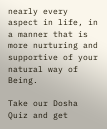nearly every aspect in life, in a manner that is more nurturing and supportive of your natural way of Being.

Take our Dosha Quiz and get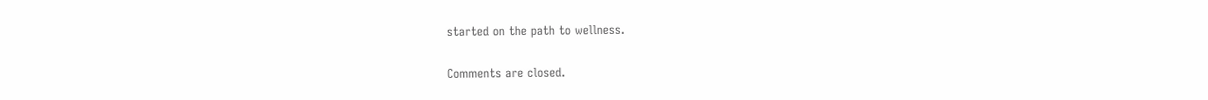started on the path to wellness.

Comments are closed.